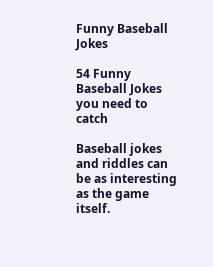Funny Baseball Jokes

54 Funny Baseball Jokes you need to catch

Baseball jokes and riddles can be as interesting as the game itself.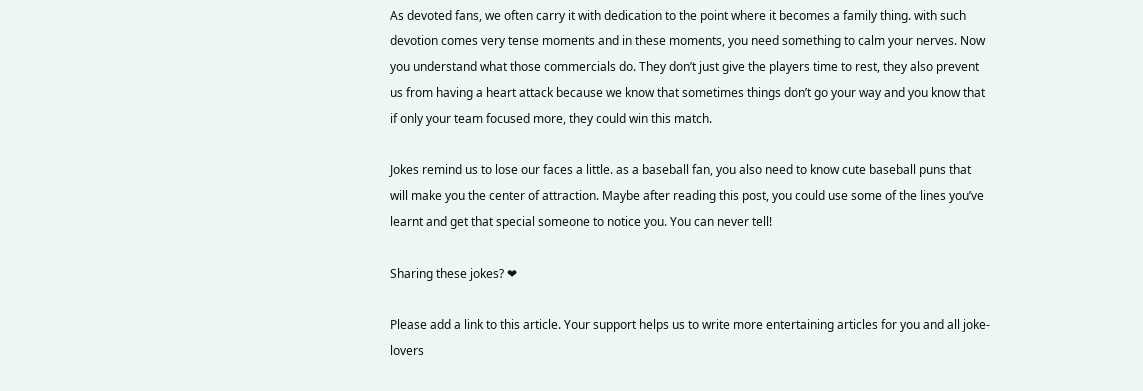As devoted fans, we often carry it with dedication to the point where it becomes a family thing. with such devotion comes very tense moments and in these moments, you need something to calm your nerves. Now you understand what those commercials do. They don’t just give the players time to rest, they also prevent us from having a heart attack because we know that sometimes things don’t go your way and you know that if only your team focused more, they could win this match.

Jokes remind us to lose our faces a little. as a baseball fan, you also need to know cute baseball puns that will make you the center of attraction. Maybe after reading this post, you could use some of the lines you’ve learnt and get that special someone to notice you. You can never tell!

Sharing these jokes? ❤

Please add a link to this article. Your support helps us to write more entertaining articles for you and all joke-lovers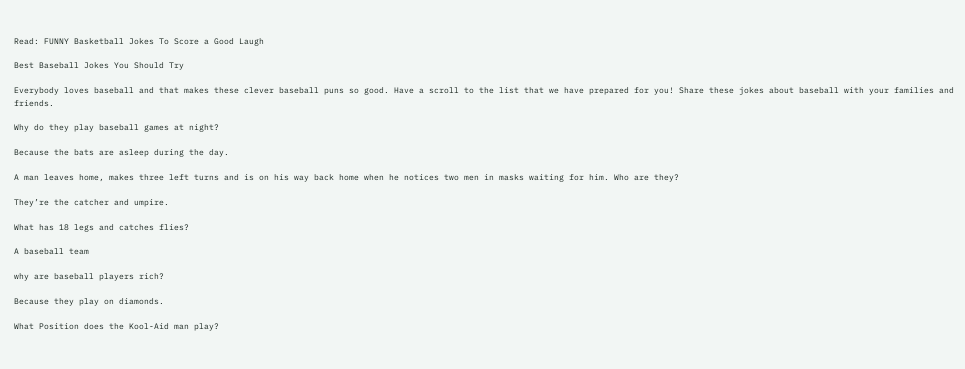Read: FUNNY Basketball Jokes To Score a Good Laugh

Best Baseball Jokes You Should Try

Everybody loves baseball and that makes these clever baseball puns so good. Have a scroll to the list that we have prepared for you! Share these jokes about baseball with your families and friends.

Why do they play baseball games at night?

Because the bats are asleep during the day.

A man leaves home, makes three left turns and is on his way back home when he notices two men in masks waiting for him. Who are they?

They’re the catcher and umpire.

What has 18 legs and catches flies?

A baseball team

why are baseball players rich?

Because they play on diamonds.

What Position does the Kool-Aid man play?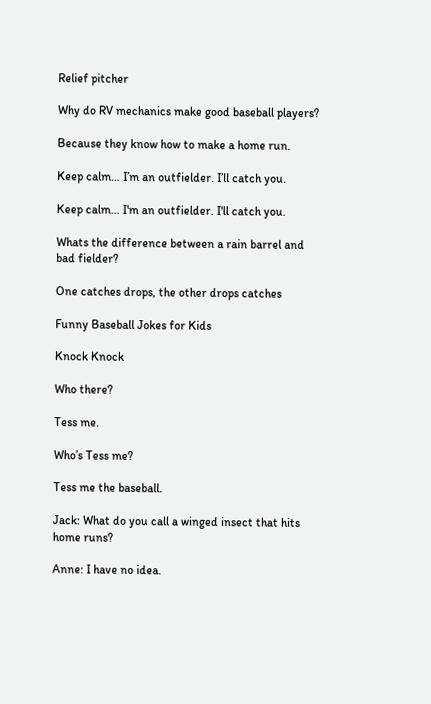Relief pitcher

Why do RV mechanics make good baseball players?

Because they know how to make a home run.

Keep calm… I’m an outfielder. I’ll catch you.

Keep calm... I'm an outfielder. I'll catch you.

Whats the difference between a rain barrel and bad fielder?

One catches drops, the other drops catches

Funny Baseball Jokes for Kids

Knock Knock

Who there?

Tess me.

Who’s Tess me?

Tess me the baseball.

Jack: What do you call a winged insect that hits home runs?

Anne: I have no idea.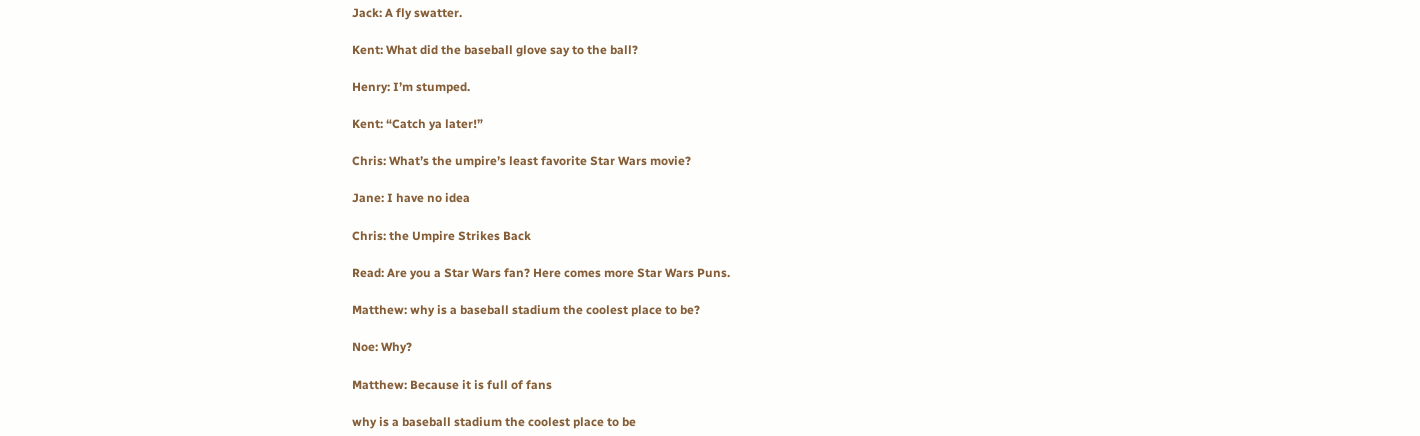Jack: A fly swatter.

Kent: What did the baseball glove say to the ball?

Henry: I’m stumped.

Kent: “Catch ya later!”

Chris: What’s the umpire’s least favorite Star Wars movie?

Jane: I have no idea

Chris: the Umpire Strikes Back

Read: Are you a Star Wars fan? Here comes more Star Wars Puns.

Matthew: why is a baseball stadium the coolest place to be?

Noe: Why?

Matthew: Because it is full of fans

why is a baseball stadium the coolest place to be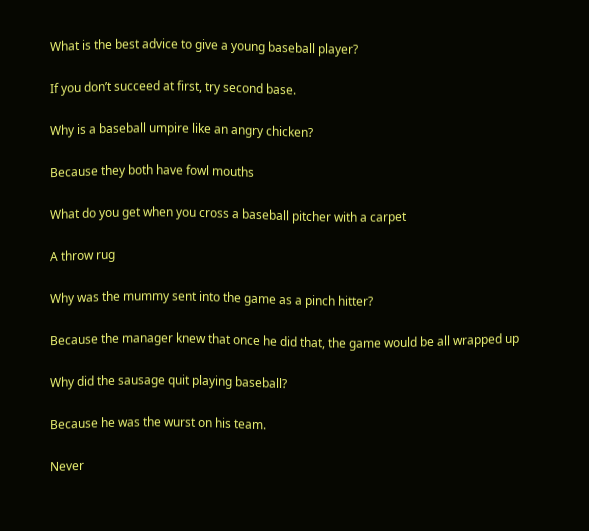What is the best advice to give a young baseball player?

If you don’t succeed at first, try second base.

Why is a baseball umpire like an angry chicken?

Because they both have fowl mouths

What do you get when you cross a baseball pitcher with a carpet

A throw rug

Why was the mummy sent into the game as a pinch hitter?

Because the manager knew that once he did that, the game would be all wrapped up

Why did the sausage quit playing baseball?

Because he was the wurst on his team.

Never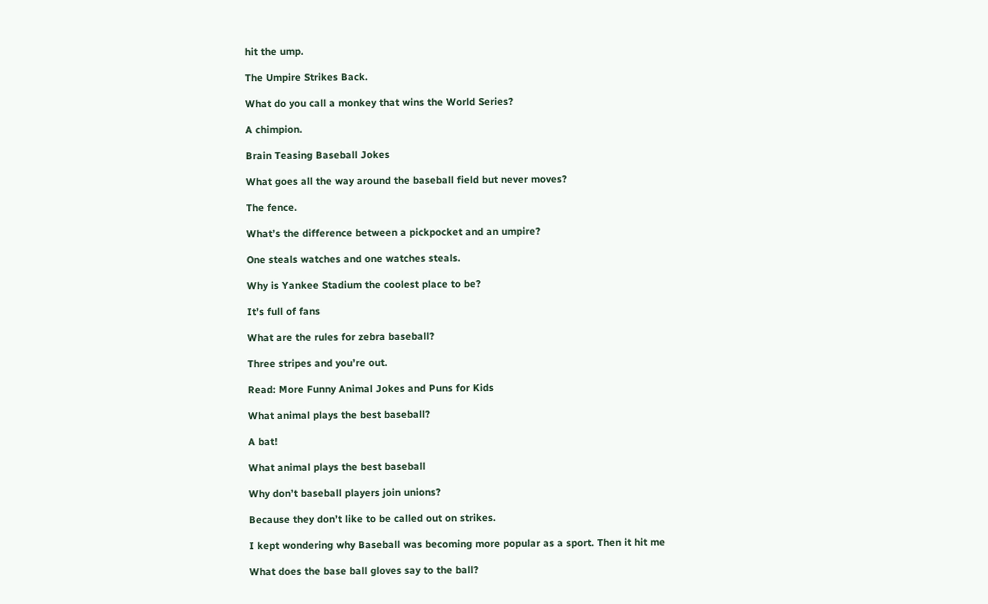hit the ump.

The Umpire Strikes Back.

What do you call a monkey that wins the World Series?

A chimpion.

Brain Teasing Baseball Jokes

What goes all the way around the baseball field but never moves?

The fence.

What’s the difference between a pickpocket and an umpire?

One steals watches and one watches steals.

Why is Yankee Stadium the coolest place to be?

It’s full of fans

What are the rules for zebra baseball?

Three stripes and you’re out.

Read: More Funny Animal Jokes and Puns for Kids

What animal plays the best baseball?

A bat!

What animal plays the best baseball

Why don’t baseball players join unions?

Because they don’t like to be called out on strikes.

I kept wondering why Baseball was becoming more popular as a sport. Then it hit me

What does the base ball gloves say to the ball?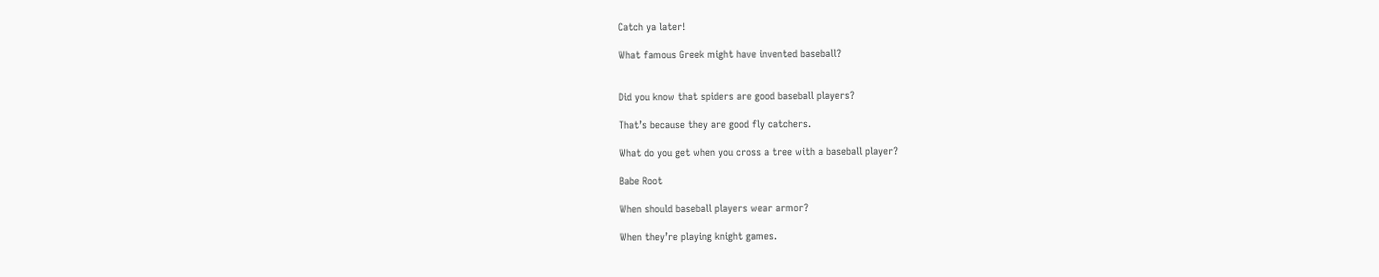Catch ya later!

What famous Greek might have invented baseball?


Did you know that spiders are good baseball players?

That’s because they are good fly catchers.

What do you get when you cross a tree with a baseball player?

Babe Root

When should baseball players wear armor?

When they’re playing knight games.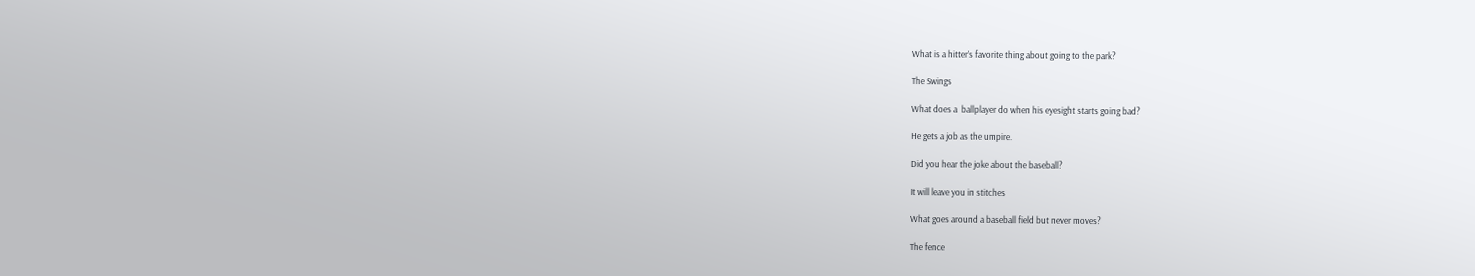What is a hitter’s favorite thing about going to the park?

The Swings

What does a  ballplayer do when his eyesight starts going bad?

He gets a job as the umpire.

Did you hear the joke about the baseball?

It will leave you in stitches

What goes around a baseball field but never moves?

The fence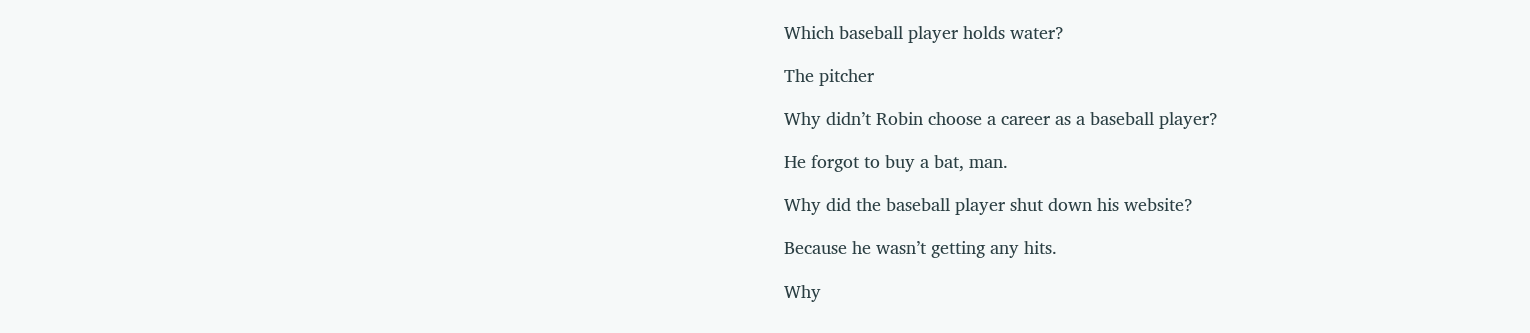Which baseball player holds water?

The pitcher

Why didn’t Robin choose a career as a baseball player?

He forgot to buy a bat, man.

Why did the baseball player shut down his website?

Because he wasn’t getting any hits.

Why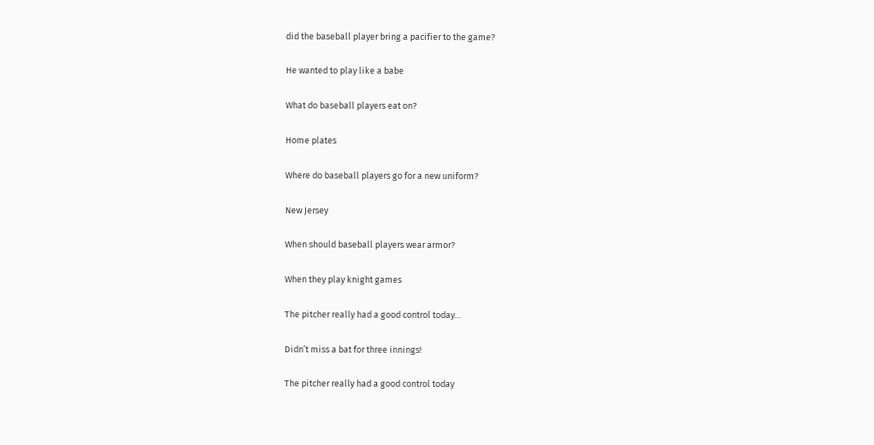did the baseball player bring a pacifier to the game?

He wanted to play like a babe

What do baseball players eat on?

Home plates

Where do baseball players go for a new uniform?

New Jersey

When should baseball players wear armor?

When they play knight games

The pitcher really had a good control today…

Didn’t miss a bat for three innings!

The pitcher really had a good control today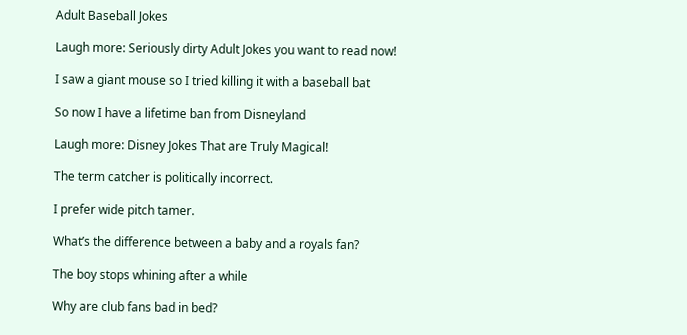Adult Baseball Jokes

Laugh more: Seriously dirty Adult Jokes you want to read now!

I saw a giant mouse so I tried killing it with a baseball bat

So now I have a lifetime ban from Disneyland

Laugh more: Disney Jokes That are Truly Magical!

The term catcher is politically incorrect.

I prefer wide pitch tamer.

What’s the difference between a baby and a royals fan?

The boy stops whining after a while

Why are club fans bad in bed?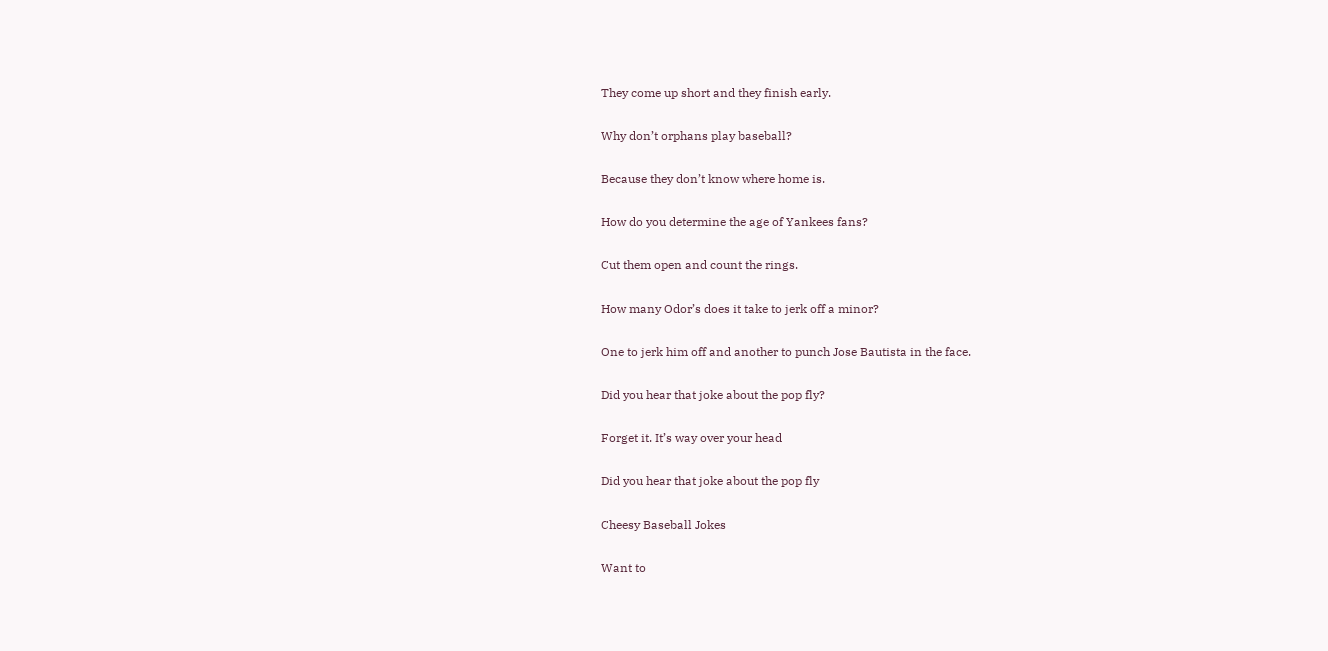They come up short and they finish early.

Why don’t orphans play baseball?

Because they don’t know where home is.

How do you determine the age of Yankees fans?

Cut them open and count the rings.

How many Odor’s does it take to jerk off a minor?

One to jerk him off and another to punch Jose Bautista in the face.

Did you hear that joke about the pop fly?

Forget it. It’s way over your head

Did you hear that joke about the pop fly

Cheesy Baseball Jokes

Want to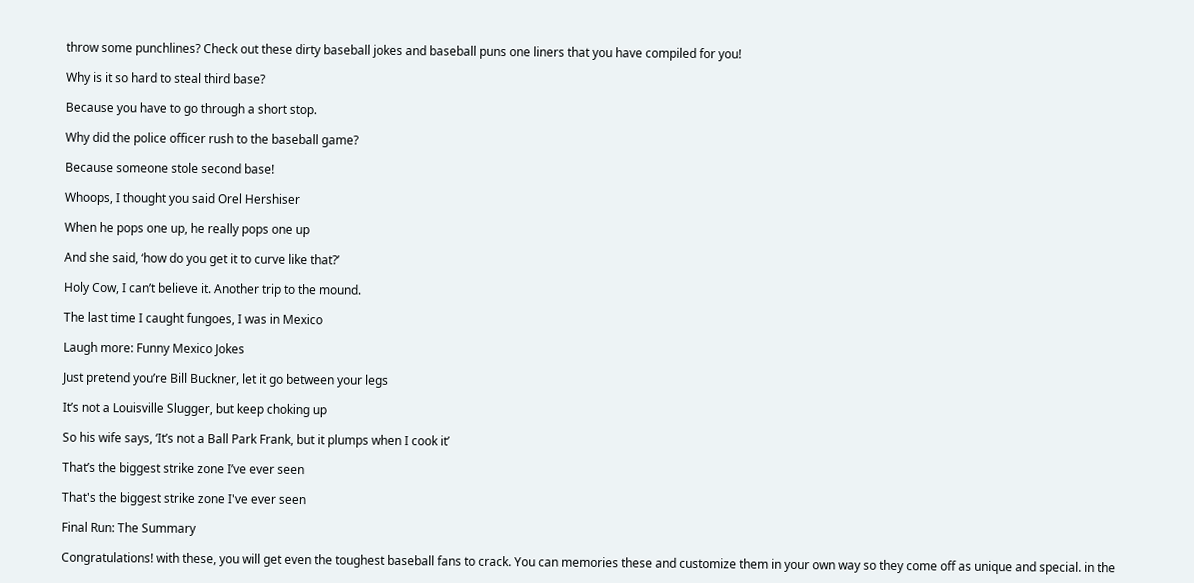throw some punchlines? Check out these dirty baseball jokes and baseball puns one liners that you have compiled for you!

Why is it so hard to steal third base?

Because you have to go through a short stop.

Why did the police officer rush to the baseball game?

Because someone stole second base!

Whoops, I thought you said Orel Hershiser

When he pops one up, he really pops one up

And she said, ‘how do you get it to curve like that?’

Holy Cow, I can’t believe it. Another trip to the mound.

The last time I caught fungoes, I was in Mexico

Laugh more: Funny Mexico Jokes

Just pretend you’re Bill Buckner, let it go between your legs

It’s not a Louisville Slugger, but keep choking up

So his wife says, ‘It’s not a Ball Park Frank, but it plumps when I cook it’

That’s the biggest strike zone I’ve ever seen

That's the biggest strike zone I've ever seen

Final Run: The Summary

Congratulations! with these, you will get even the toughest baseball fans to crack. You can memories these and customize them in your own way so they come off as unique and special. in the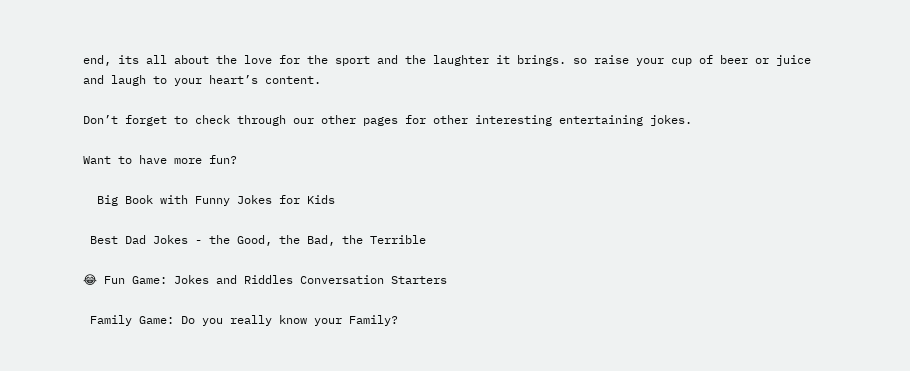end, its all about the love for the sport and the laughter it brings. so raise your cup of beer or juice and laugh to your heart’s content.

Don’t forget to check through our other pages for other interesting entertaining jokes.

Want to have more fun?

  Big Book with Funny Jokes for Kids

 Best Dad Jokes - the Good, the Bad, the Terrible

😂 Fun Game: Jokes and Riddles Conversation Starters

 Family Game: Do you really know your Family?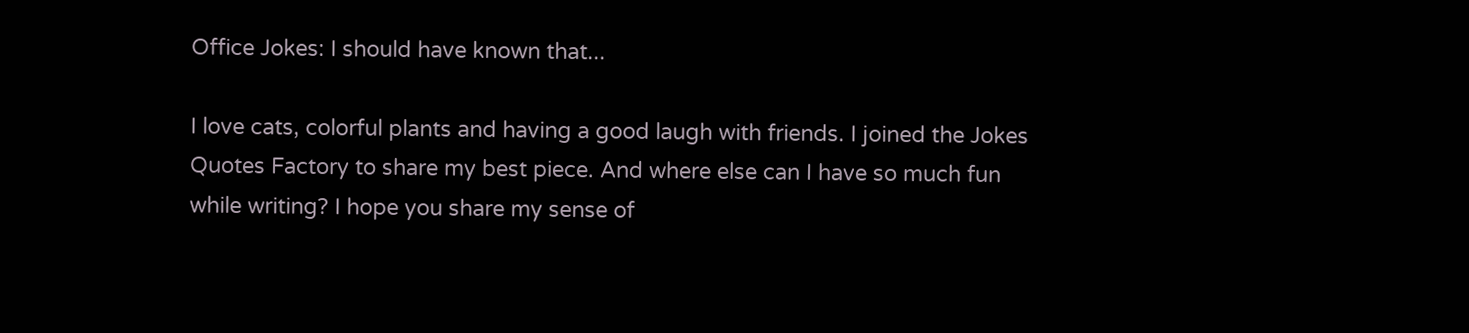Office Jokes: I should have known that...

I love cats, colorful plants and having a good laugh with friends. I joined the Jokes Quotes Factory to share my best piece. And where else can I have so much fun while writing? I hope you share my sense of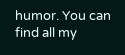humor. You can find all my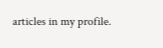articles in my profile.